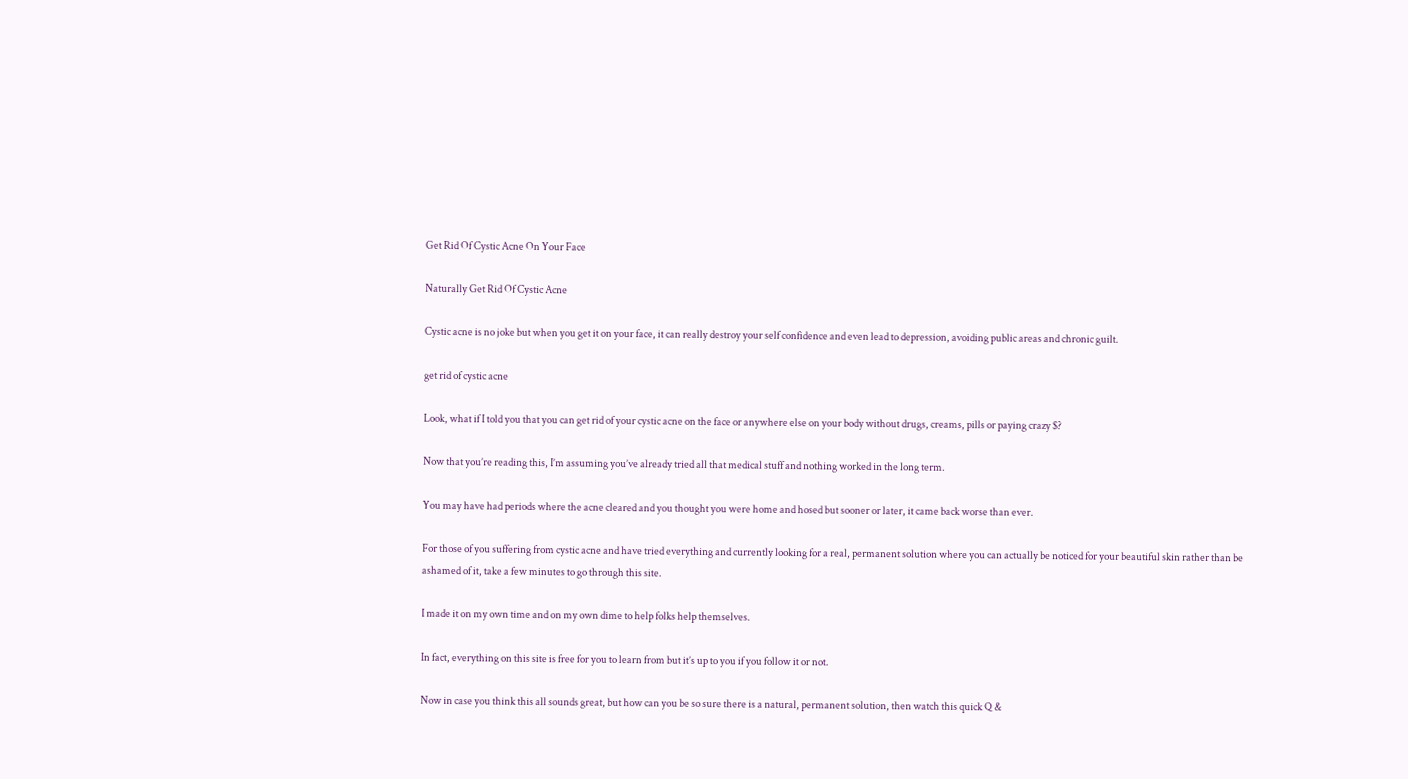Get Rid Of Cystic Acne On Your Face

Naturally Get Rid Of Cystic Acne

Cystic acne is no joke but when you get it on your face, it can really destroy your self confidence and even lead to depression, avoiding public areas and chronic guilt.

get rid of cystic acne

Look, what if I told you that you can get rid of your cystic acne on the face or anywhere else on your body without drugs, creams, pills or paying crazy $?

Now that you’re reading this, I’m assuming you’ve already tried all that medical stuff and nothing worked in the long term.

You may have had periods where the acne cleared and you thought you were home and hosed but sooner or later, it came back worse than ever.

For those of you suffering from cystic acne and have tried everything and currently looking for a real, permanent solution where you can actually be noticed for your beautiful skin rather than be ashamed of it, take a few minutes to go through this site.

I made it on my own time and on my own dime to help folks help themselves.

In fact, everything on this site is free for you to learn from but it’s up to you if you follow it or not.

Now in case you think this all sounds great, but how can you be so sure there is a natural, permanent solution, then watch this quick Q &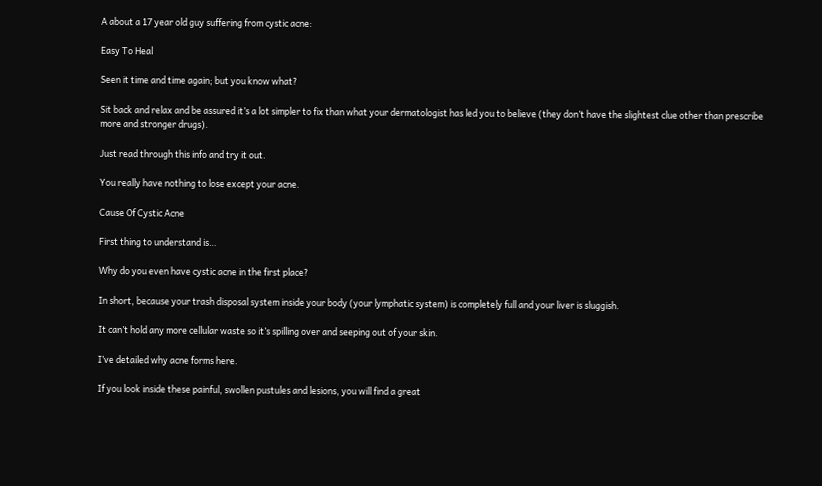A about a 17 year old guy suffering from cystic acne:

Easy To Heal

Seen it time and time again; but you know what?

Sit back and relax and be assured it’s a lot simpler to fix than what your dermatologist has led you to believe (they don’t have the slightest clue other than prescribe more and stronger drugs).

Just read through this info and try it out.

You really have nothing to lose except your acne.

Cause Of Cystic Acne

First thing to understand is…

Why do you even have cystic acne in the first place?

In short, because your trash disposal system inside your body (your lymphatic system) is completely full and your liver is sluggish.

It can’t hold any more cellular waste so it’s spilling over and seeping out of your skin.

I’ve detailed why acne forms here.

If you look inside these painful, swollen pustules and lesions, you will find a great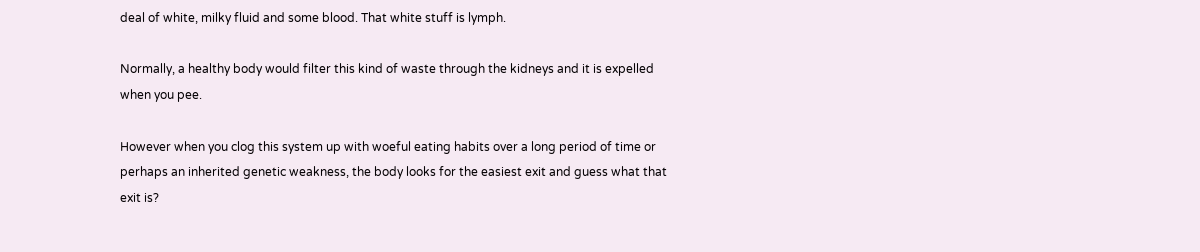deal of white, milky fluid and some blood. That white stuff is lymph.

Normally, a healthy body would filter this kind of waste through the kidneys and it is expelled when you pee.

However when you clog this system up with woeful eating habits over a long period of time or perhaps an inherited genetic weakness, the body looks for the easiest exit and guess what that exit is?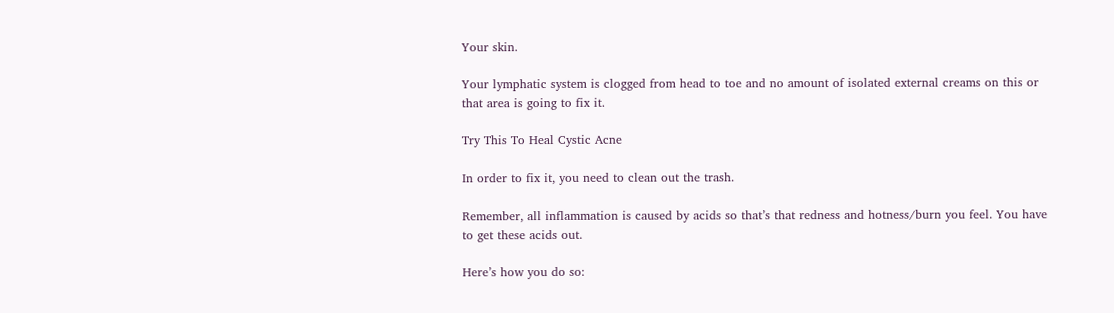Your skin.

Your lymphatic system is clogged from head to toe and no amount of isolated external creams on this or that area is going to fix it.

Try This To Heal Cystic Acne

In order to fix it, you need to clean out the trash.

Remember, all inflammation is caused by acids so that’s that redness and hotness/burn you feel. You have to get these acids out.

Here’s how you do so: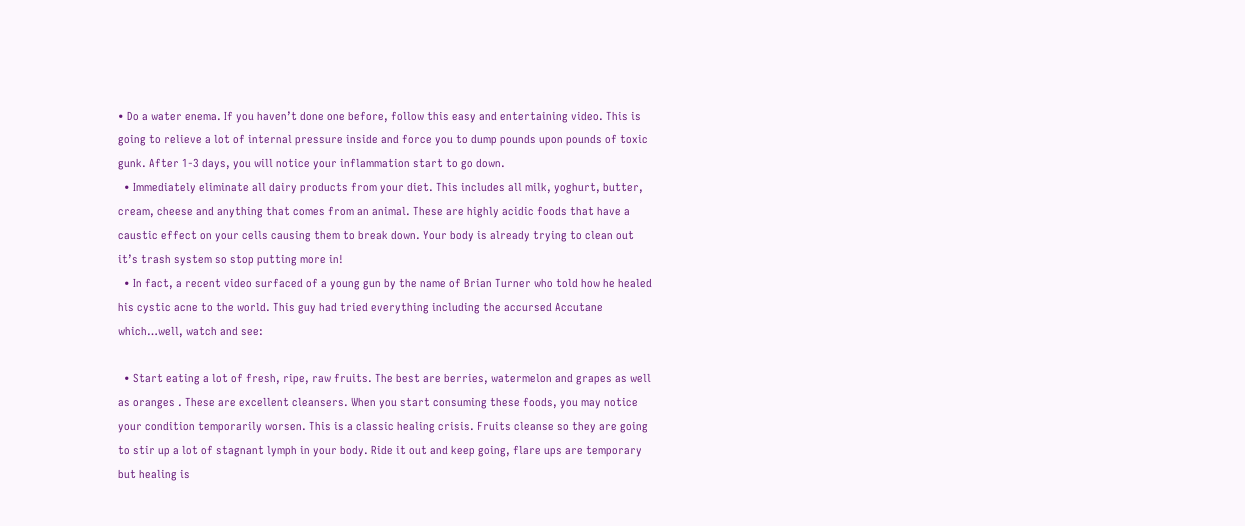• Do a water enema. If you haven’t done one before, follow this easy and entertaining video. This is going to relieve a lot of internal pressure inside and force you to dump pounds upon pounds of toxic gunk. After 1-3 days, you will notice your inflammation start to go down.
  • Immediately eliminate all dairy products from your diet. This includes all milk, yoghurt, butter, cream, cheese and anything that comes from an animal. These are highly acidic foods that have a caustic effect on your cells causing them to break down. Your body is already trying to clean out it’s trash system so stop putting more in!
  • In fact, a recent video surfaced of a young gun by the name of Brian Turner who told how he healed his cystic acne to the world. This guy had tried everything including the accursed Accutane which…well, watch and see:

  • Start eating a lot of fresh, ripe, raw fruits. The best are berries, watermelon and grapes as well as oranges . These are excellent cleansers. When you start consuming these foods, you may notice your condition temporarily worsen. This is a classic healing crisis. Fruits cleanse so they are going to stir up a lot of stagnant lymph in your body. Ride it out and keep going, flare ups are temporary but healing is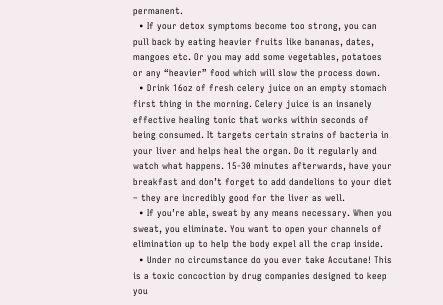permanent.
  • If your detox symptoms become too strong, you can pull back by eating heavier fruits like bananas, dates, mangoes etc. Or you may add some vegetables, potatoes or any “heavier” food which will slow the process down.
  • Drink 16oz of fresh celery juice on an empty stomach first thing in the morning. Celery juice is an insanely effective healing tonic that works within seconds of being consumed. It targets certain strains of bacteria in your liver and helps heal the organ. Do it regularly and watch what happens. 15-30 minutes afterwards, have your breakfast and don’t forget to add dandelions to your diet – they are incredibly good for the liver as well.
  • If you’re able, sweat by any means necessary. When you sweat, you eliminate. You want to open your channels of elimination up to help the body expel all the crap inside.
  • Under no circumstance do you ever take Accutane! This is a toxic concoction by drug companies designed to keep you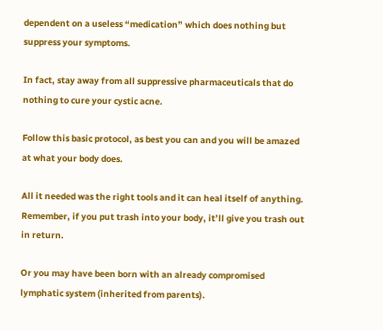dependent on a useless “medication” which does nothing but suppress your symptoms.

In fact, stay away from all suppressive pharmaceuticals that do nothing to cure your cystic acne.

Follow this basic protocol, as best you can and you will be amazed at what your body does.

All it needed was the right tools and it can heal itself of anything. Remember, if you put trash into your body, it’ll give you trash out in return.

Or you may have been born with an already compromised lymphatic system (inherited from parents).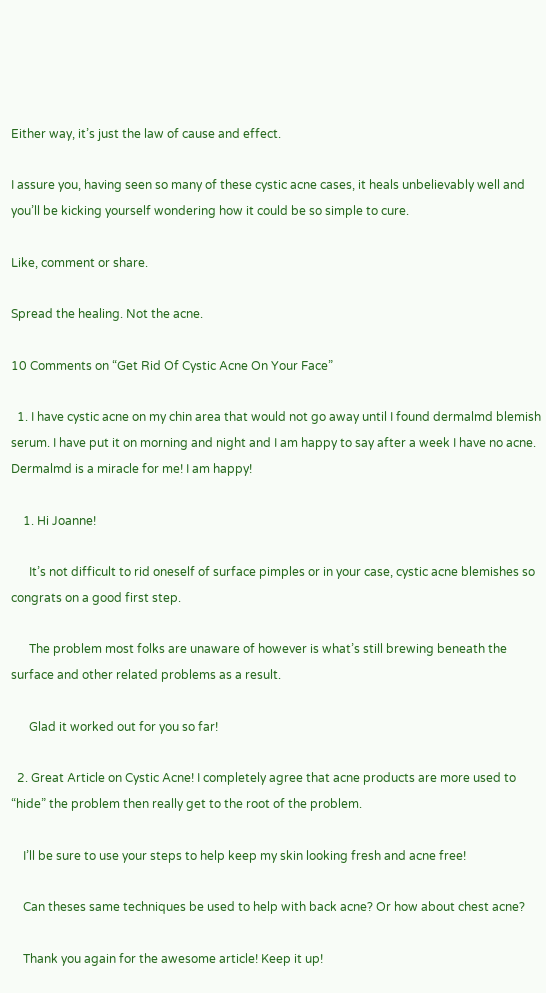Either way, it’s just the law of cause and effect.

I assure you, having seen so many of these cystic acne cases, it heals unbelievably well and you’ll be kicking yourself wondering how it could be so simple to cure.

Like, comment or share.

Spread the healing. Not the acne.

10 Comments on “Get Rid Of Cystic Acne On Your Face”

  1. I have cystic acne on my chin area that would not go away until I found dermalmd blemish serum. I have put it on morning and night and I am happy to say after a week I have no acne. Dermalmd is a miracle for me! I am happy!

    1. Hi Joanne!

      It’s not difficult to rid oneself of surface pimples or in your case, cystic acne blemishes so congrats on a good first step.

      The problem most folks are unaware of however is what’s still brewing beneath the surface and other related problems as a result.

      Glad it worked out for you so far!

  2. Great Article on Cystic Acne! I completely agree that acne products are more used to “hide” the problem then really get to the root of the problem.

    I’ll be sure to use your steps to help keep my skin looking fresh and acne free!

    Can theses same techniques be used to help with back acne? Or how about chest acne?

    Thank you again for the awesome article! Keep it up!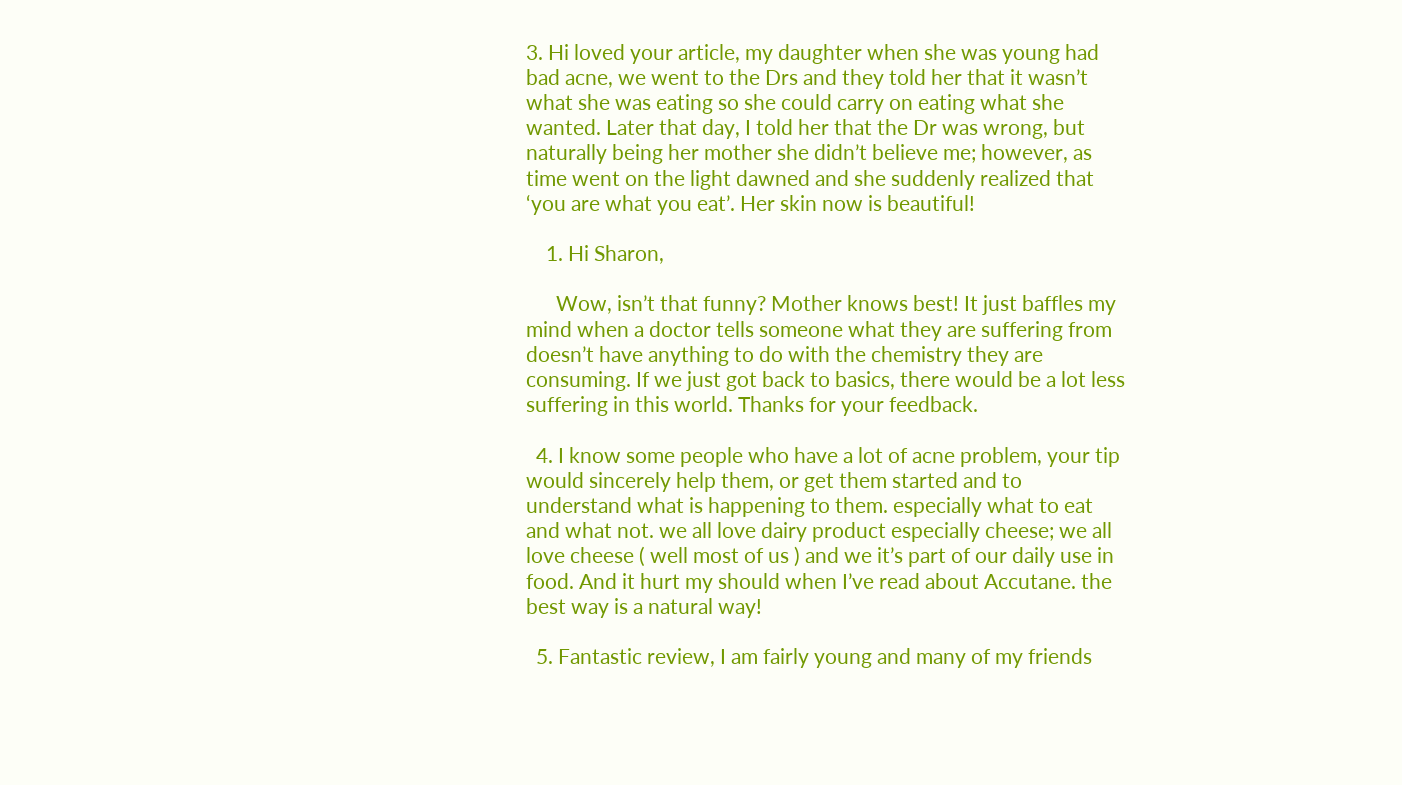3. Hi loved your article, my daughter when she was young had bad acne, we went to the Drs and they told her that it wasn’t what she was eating so she could carry on eating what she wanted. Later that day, I told her that the Dr was wrong, but naturally being her mother she didn’t believe me; however, as time went on the light dawned and she suddenly realized that ‘you are what you eat’. Her skin now is beautiful!

    1. Hi Sharon,

      Wow, isn’t that funny? Mother knows best! It just baffles my mind when a doctor tells someone what they are suffering from doesn’t have anything to do with the chemistry they are consuming. If we just got back to basics, there would be a lot less suffering in this world. Thanks for your feedback.

  4. I know some people who have a lot of acne problem, your tip would sincerely help them, or get them started and to understand what is happening to them. especially what to eat and what not. we all love dairy product especially cheese; we all love cheese ( well most of us ) and we it’s part of our daily use in food. And it hurt my should when I’ve read about Accutane. the best way is a natural way!

  5. Fantastic review, I am fairly young and many of my friends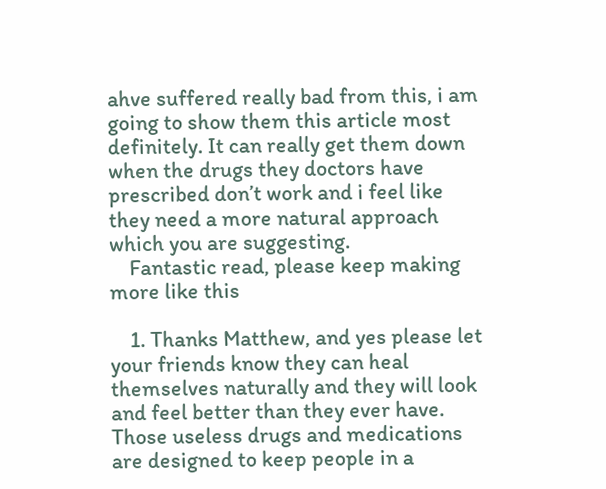ahve suffered really bad from this, i am going to show them this article most definitely. It can really get them down when the drugs they doctors have prescribed don’t work and i feel like they need a more natural approach which you are suggesting.
    Fantastic read, please keep making more like this

    1. Thanks Matthew, and yes please let your friends know they can heal themselves naturally and they will look and feel better than they ever have. Those useless drugs and medications are designed to keep people in a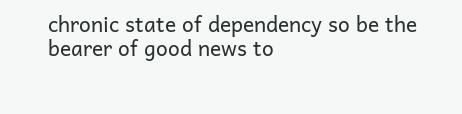chronic state of dependency so be the bearer of good news to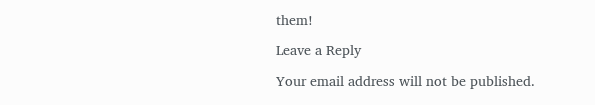them!

Leave a Reply

Your email address will not be published.